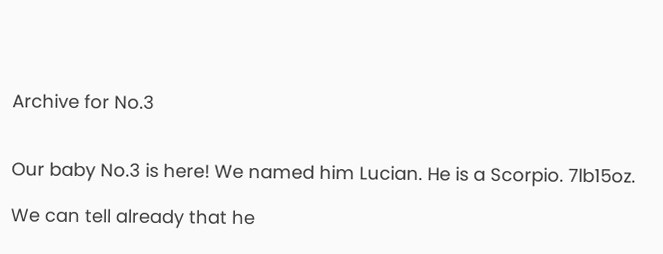Archive for No.3


Our baby No.3 is here! We named him Lucian. He is a Scorpio. 7lb15oz.

We can tell already that he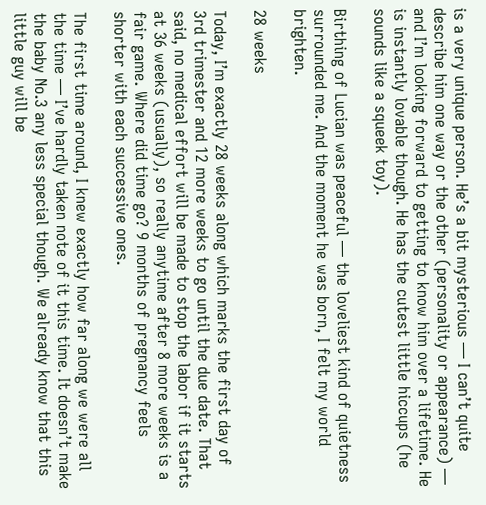is a very unique person. He’s a bit mysterious — I can’t quite describe him one way or the other (personality or appearance) — and I’m looking forward to getting to know him over a lifetime. He is instantly lovable though. He has the cutest little hiccups (he sounds like a squeek toy).

Birthing of Lucian was peaceful — the loveliest kind of quietness surrounded me. And the moment he was born, I felt my world brighten.

28 weeks

Today, I’m exactly 28 weeks along which marks the first day of 3rd trimester and 12 more weeks to go until the due date. That said, no medical effort will be made to stop the labor if it starts at 36 weeks (usually), so really anytime after 8 more weeks is a fair game. Where did time go? 9 months of pregnancy feels shorter with each successive ones.

The first time around, I knew exactly how far along we were all the time — I’ve hardly taken note of it this time. It doesn’t make the baby No.3 any less special though. We already know that this little guy will be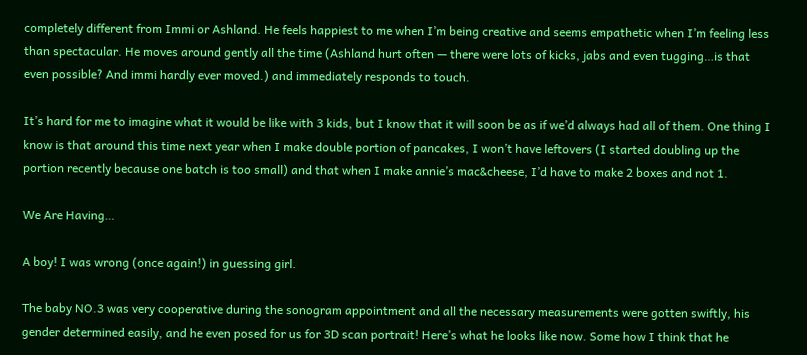completely different from Immi or Ashland. He feels happiest to me when I’m being creative and seems empathetic when I’m feeling less than spectacular. He moves around gently all the time (Ashland hurt often — there were lots of kicks, jabs and even tugging…is that even possible? And immi hardly ever moved.) and immediately responds to touch.

It’s hard for me to imagine what it would be like with 3 kids, but I know that it will soon be as if we’d always had all of them. One thing I know is that around this time next year when I make double portion of pancakes, I won’t have leftovers (I started doubling up the portion recently because one batch is too small) and that when I make annie’s mac&cheese, I’d have to make 2 boxes and not 1.

We Are Having…

A boy! I was wrong (once again!) in guessing girl.

The baby NO.3 was very cooperative during the sonogram appointment and all the necessary measurements were gotten swiftly, his gender determined easily, and he even posed for us for 3D scan portrait! Here’s what he looks like now. Some how I think that he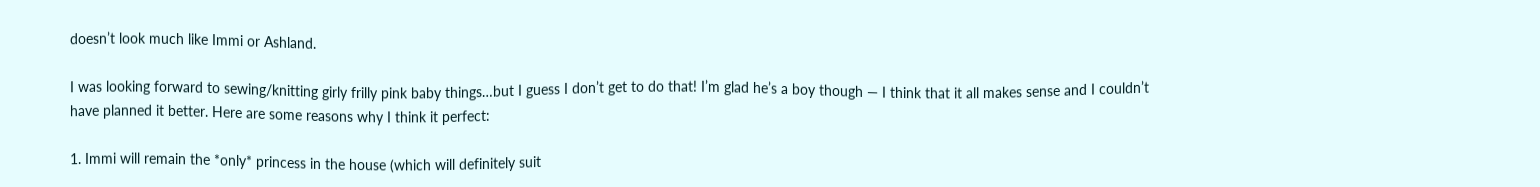doesn’t look much like Immi or Ashland.

I was looking forward to sewing/knitting girly frilly pink baby things…but I guess I don’t get to do that! I’m glad he’s a boy though — I think that it all makes sense and I couldn’t have planned it better. Here are some reasons why I think it perfect:

1. Immi will remain the *only* princess in the house (which will definitely suit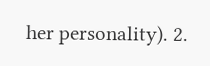her personality). 2.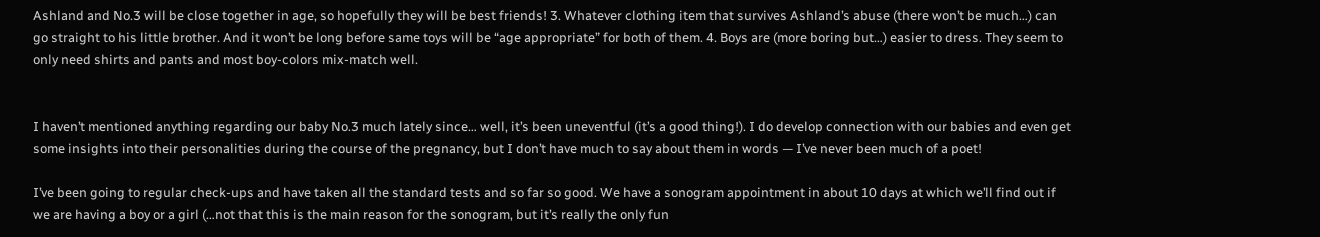Ashland and No.3 will be close together in age, so hopefully they will be best friends! 3. Whatever clothing item that survives Ashland’s abuse (there won’t be much…) can go straight to his little brother. And it won’t be long before same toys will be “age appropriate” for both of them. 4. Boys are (more boring but…) easier to dress. They seem to only need shirts and pants and most boy-colors mix-match well.


I haven’t mentioned anything regarding our baby No.3 much lately since… well, it’s been uneventful (it’s a good thing!). I do develop connection with our babies and even get some insights into their personalities during the course of the pregnancy, but I don’t have much to say about them in words — I’ve never been much of a poet!

I’ve been going to regular check-ups and have taken all the standard tests and so far so good. We have a sonogram appointment in about 10 days at which we’ll find out if we are having a boy or a girl (…not that this is the main reason for the sonogram, but it’s really the only fun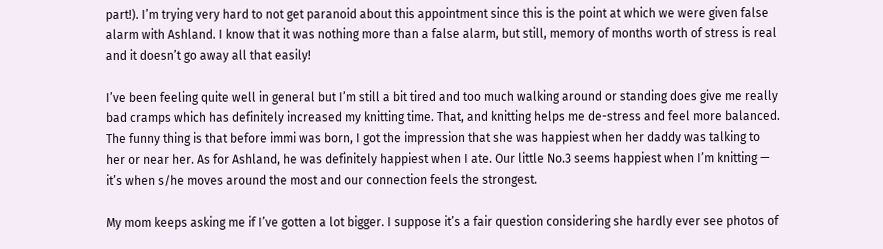part!). I’m trying very hard to not get paranoid about this appointment since this is the point at which we were given false alarm with Ashland. I know that it was nothing more than a false alarm, but still, memory of months worth of stress is real and it doesn’t go away all that easily!

I’ve been feeling quite well in general but I’m still a bit tired and too much walking around or standing does give me really bad cramps which has definitely increased my knitting time. That, and knitting helps me de-stress and feel more balanced. The funny thing is that before immi was born, I got the impression that she was happiest when her daddy was talking to her or near her. As for Ashland, he was definitely happiest when I ate. Our little No.3 seems happiest when I’m knitting — it’s when s/he moves around the most and our connection feels the strongest.

My mom keeps asking me if I’ve gotten a lot bigger. I suppose it’s a fair question considering she hardly ever see photos of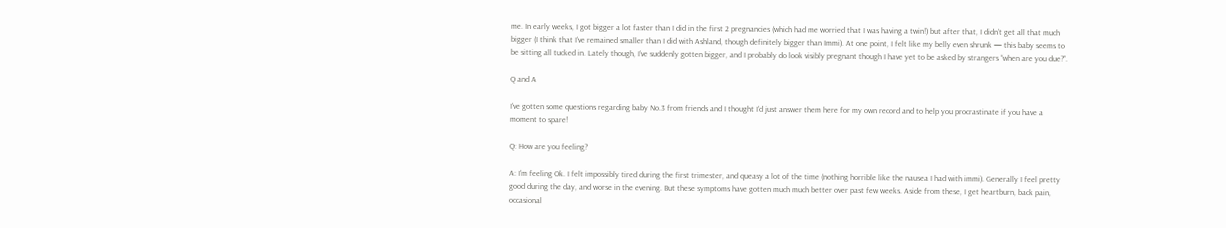me. In early weeks, I got bigger a lot faster than I did in the first 2 pregnancies (which had me worried that I was having a twin!) but after that, I didn’t get all that much bigger (I think that I’ve remained smaller than I did with Ashland, though definitely bigger than Immi). At one point, I felt like my belly even shrunk — this baby seems to be sitting all tucked in. Lately though, I’ve suddenly gotten bigger, and I probably do look visibly pregnant though I have yet to be asked by strangers “when are you due?”.

Q and A

I’ve gotten some questions regarding baby No.3 from friends and I thought I’d just answer them here for my own record and to help you procrastinate if you have a moment to spare!

Q: How are you feeling?

A: I’m feeling Ok. I felt impossibly tired during the first trimester, and queasy a lot of the time (nothing horrible like the nausea I had with immi). Generally I feel pretty good during the day, and worse in the evening. But these symptoms have gotten much much better over past few weeks. Aside from these, I get heartburn, back pain, occasional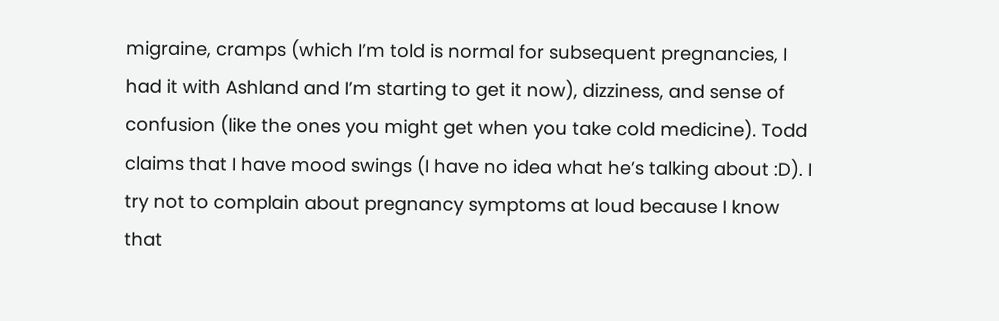migraine, cramps (which I’m told is normal for subsequent pregnancies, I had it with Ashland and I’m starting to get it now), dizziness, and sense of confusion (like the ones you might get when you take cold medicine). Todd claims that I have mood swings (I have no idea what he’s talking about :D). I try not to complain about pregnancy symptoms at loud because I know that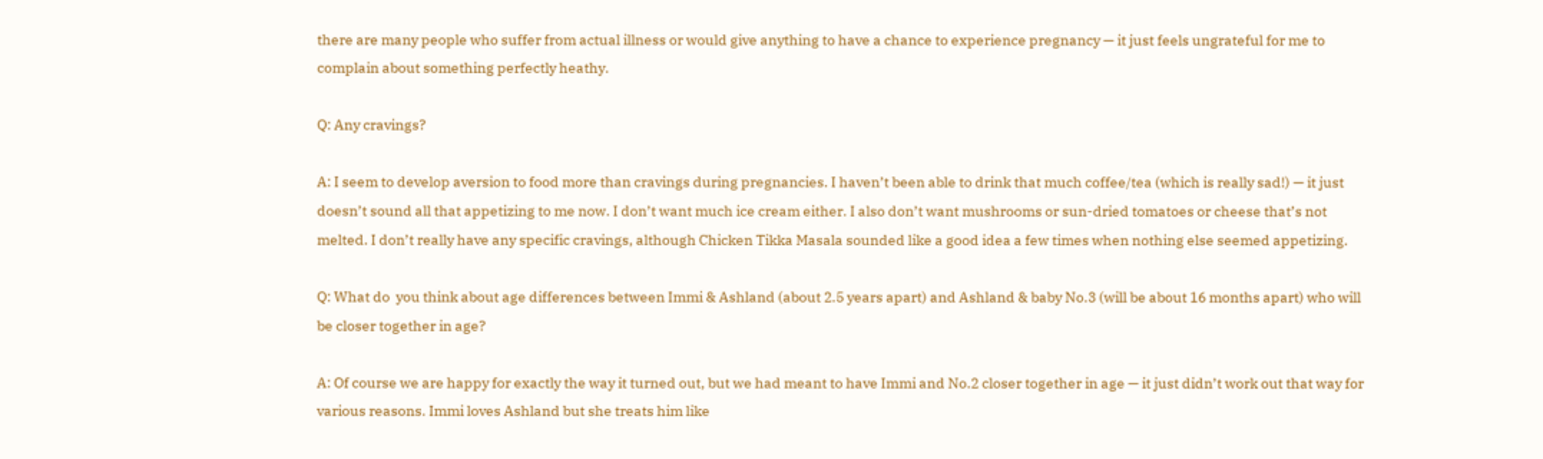there are many people who suffer from actual illness or would give anything to have a chance to experience pregnancy — it just feels ungrateful for me to complain about something perfectly heathy.

Q: Any cravings?

A: I seem to develop aversion to food more than cravings during pregnancies. I haven’t been able to drink that much coffee/tea (which is really sad!) — it just doesn’t sound all that appetizing to me now. I don’t want much ice cream either. I also don’t want mushrooms or sun-dried tomatoes or cheese that’s not melted. I don’t really have any specific cravings, although Chicken Tikka Masala sounded like a good idea a few times when nothing else seemed appetizing.

Q: What do  you think about age differences between Immi & Ashland (about 2.5 years apart) and Ashland & baby No.3 (will be about 16 months apart) who will be closer together in age?

A: Of course we are happy for exactly the way it turned out, but we had meant to have Immi and No.2 closer together in age — it just didn’t work out that way for various reasons. Immi loves Ashland but she treats him like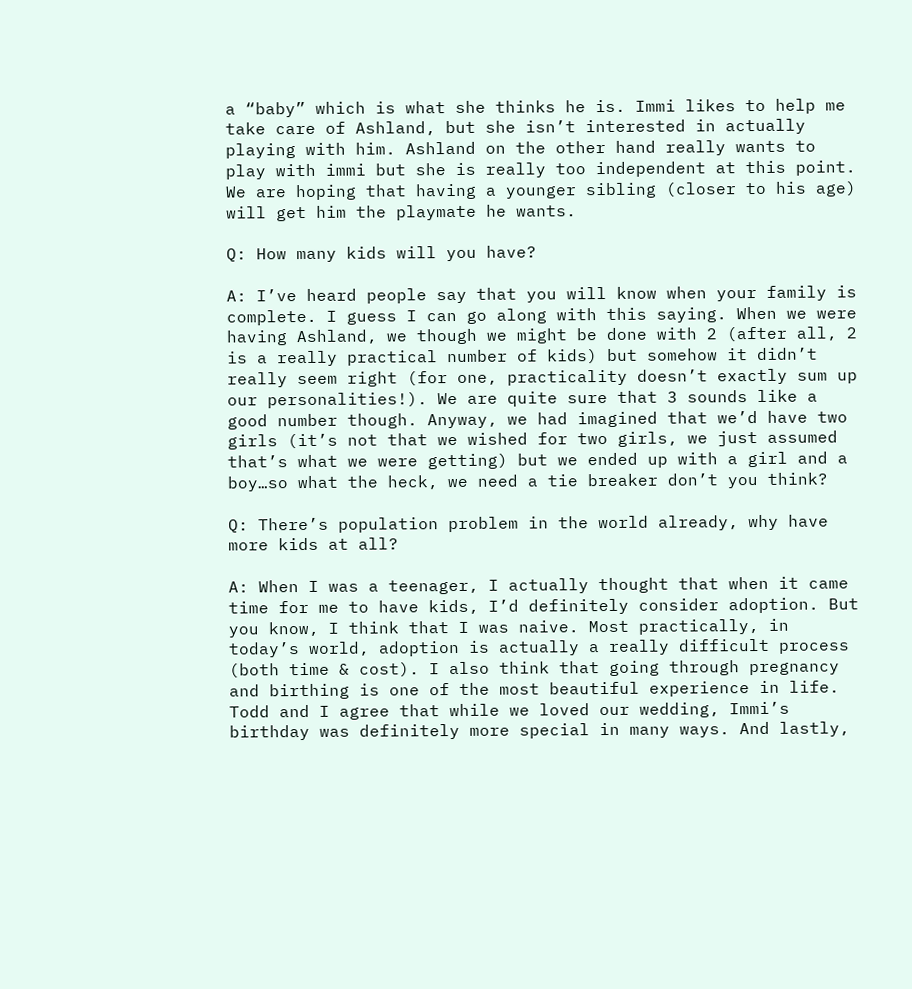a “baby” which is what she thinks he is. Immi likes to help me take care of Ashland, but she isn’t interested in actually playing with him. Ashland on the other hand really wants to play with immi but she is really too independent at this point. We are hoping that having a younger sibling (closer to his age) will get him the playmate he wants.

Q: How many kids will you have?

A: I’ve heard people say that you will know when your family is complete. I guess I can go along with this saying. When we were having Ashland, we though we might be done with 2 (after all, 2 is a really practical number of kids) but somehow it didn’t really seem right (for one, practicality doesn’t exactly sum up our personalities!). We are quite sure that 3 sounds like a good number though. Anyway, we had imagined that we’d have two girls (it’s not that we wished for two girls, we just assumed that’s what we were getting) but we ended up with a girl and a boy…so what the heck, we need a tie breaker don’t you think?

Q: There’s population problem in the world already, why have more kids at all?

A: When I was a teenager, I actually thought that when it came time for me to have kids, I’d definitely consider adoption. But you know, I think that I was naive. Most practically, in today’s world, adoption is actually a really difficult process (both time & cost). I also think that going through pregnancy and birthing is one of the most beautiful experience in life. Todd and I agree that while we loved our wedding, Immi’s birthday was definitely more special in many ways. And lastly,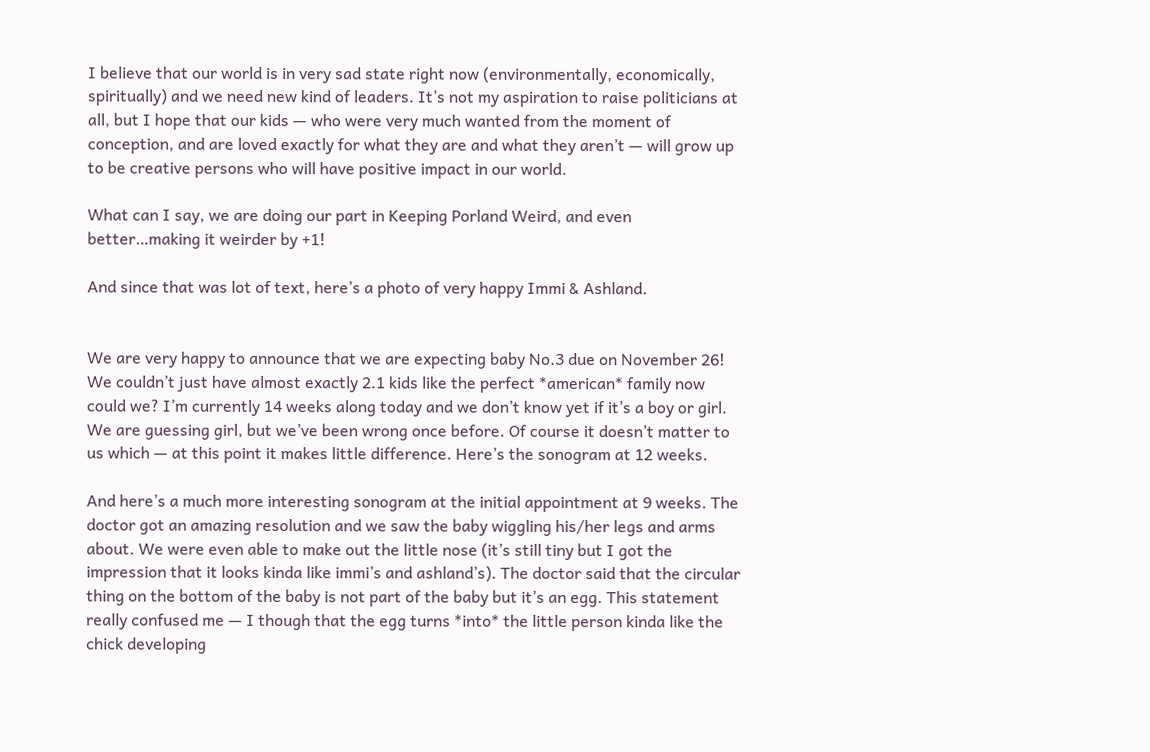I believe that our world is in very sad state right now (environmentally, economically, spiritually) and we need new kind of leaders. It’s not my aspiration to raise politicians at all, but I hope that our kids — who were very much wanted from the moment of conception, and are loved exactly for what they are and what they aren’t — will grow up to be creative persons who will have positive impact in our world.

What can I say, we are doing our part in Keeping Porland Weird, and even better…making it weirder by +1!

And since that was lot of text, here’s a photo of very happy Immi & Ashland.


We are very happy to announce that we are expecting baby No.3 due on November 26! We couldn’t just have almost exactly 2.1 kids like the perfect *american* family now could we? I’m currently 14 weeks along today and we don’t know yet if it’s a boy or girl. We are guessing girl, but we’ve been wrong once before. Of course it doesn’t matter to us which — at this point it makes little difference. Here’s the sonogram at 12 weeks.

And here’s a much more interesting sonogram at the initial appointment at 9 weeks. The doctor got an amazing resolution and we saw the baby wiggling his/her legs and arms about. We were even able to make out the little nose (it’s still tiny but I got the impression that it looks kinda like immi’s and ashland’s). The doctor said that the circular thing on the bottom of the baby is not part of the baby but it’s an egg. This statement really confused me — I though that the egg turns *into* the little person kinda like the chick developing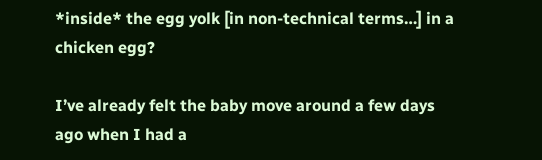*inside* the egg yolk [in non-technical terms…] in a chicken egg?

I’ve already felt the baby move around a few days ago when I had a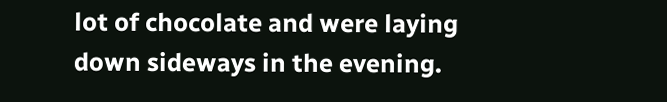lot of chocolate and were laying down sideways in the evening.